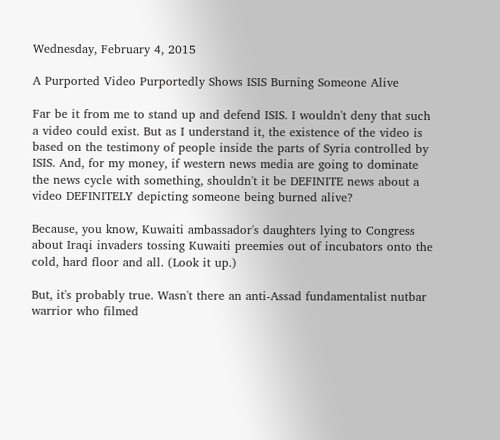Wednesday, February 4, 2015

A Purported Video Purportedly Shows ISIS Burning Someone Alive

Far be it from me to stand up and defend ISIS. I wouldn't deny that such a video could exist. But as I understand it, the existence of the video is based on the testimony of people inside the parts of Syria controlled by ISIS. And, for my money, if western news media are going to dominate the news cycle with something, shouldn't it be DEFINITE news about a video DEFINITELY depicting someone being burned alive?

Because, you know, Kuwaiti ambassador's daughters lying to Congress about Iraqi invaders tossing Kuwaiti preemies out of incubators onto the cold, hard floor and all. (Look it up.)

But, it's probably true. Wasn't there an anti-Assad fundamentalist nutbar warrior who filmed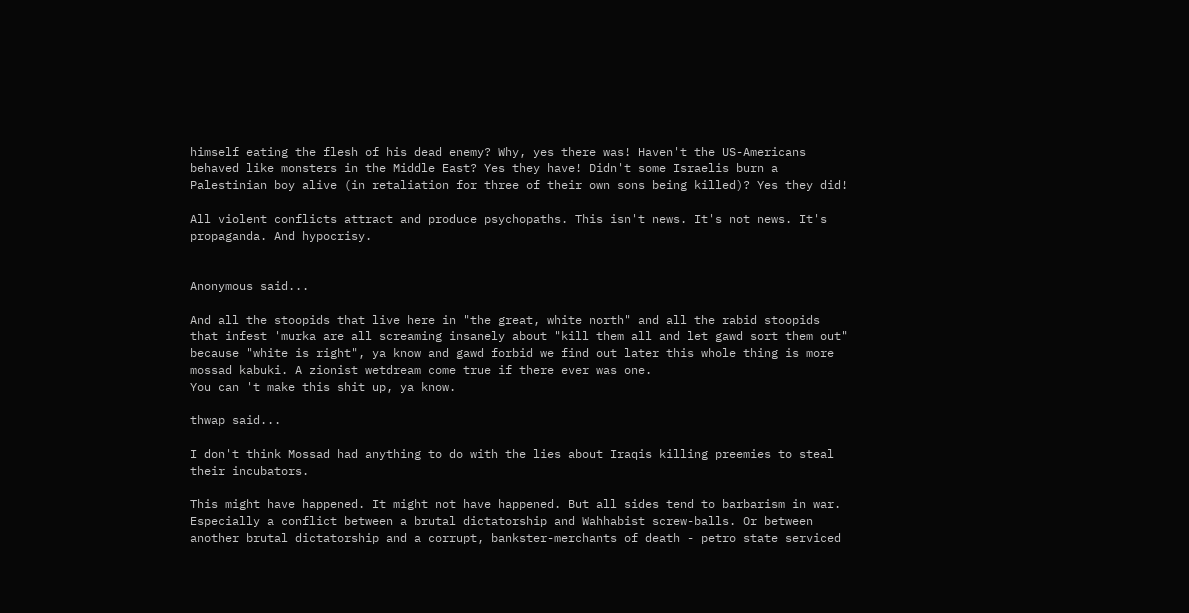himself eating the flesh of his dead enemy? Why, yes there was! Haven't the US-Americans behaved like monsters in the Middle East? Yes they have! Didn't some Israelis burn a Palestinian boy alive (in retaliation for three of their own sons being killed)? Yes they did!

All violent conflicts attract and produce psychopaths. This isn't news. It's not news. It's propaganda. And hypocrisy.


Anonymous said...

And all the stoopids that live here in "the great, white north" and all the rabid stoopids that infest 'murka are all screaming insanely about "kill them all and let gawd sort them out" because "white is right", ya know and gawd forbid we find out later this whole thing is more mossad kabuki. A zionist wetdream come true if there ever was one.
You can 't make this shit up, ya know.

thwap said...

I don't think Mossad had anything to do with the lies about Iraqis killing preemies to steal their incubators.

This might have happened. It might not have happened. But all sides tend to barbarism in war. Especially a conflict between a brutal dictatorship and Wahhabist screw-balls. Or between another brutal dictatorship and a corrupt, bankster-merchants of death - petro state serviced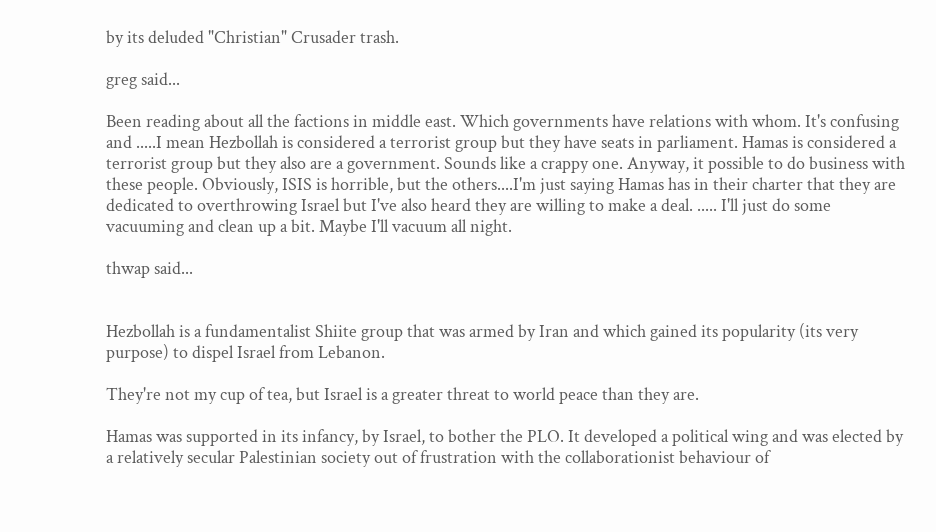by its deluded "Christian" Crusader trash.

greg said...

Been reading about all the factions in middle east. Which governments have relations with whom. It's confusing and .....I mean Hezbollah is considered a terrorist group but they have seats in parliament. Hamas is considered a terrorist group but they also are a government. Sounds like a crappy one. Anyway, it possible to do business with these people. Obviously, ISIS is horrible, but the others....I'm just saying Hamas has in their charter that they are dedicated to overthrowing Israel but I've also heard they are willing to make a deal. ..... I'll just do some vacuuming and clean up a bit. Maybe I'll vacuum all night.

thwap said...


Hezbollah is a fundamentalist Shiite group that was armed by Iran and which gained its popularity (its very purpose) to dispel Israel from Lebanon.

They're not my cup of tea, but Israel is a greater threat to world peace than they are.

Hamas was supported in its infancy, by Israel, to bother the PLO. It developed a political wing and was elected by a relatively secular Palestinian society out of frustration with the collaborationist behaviour of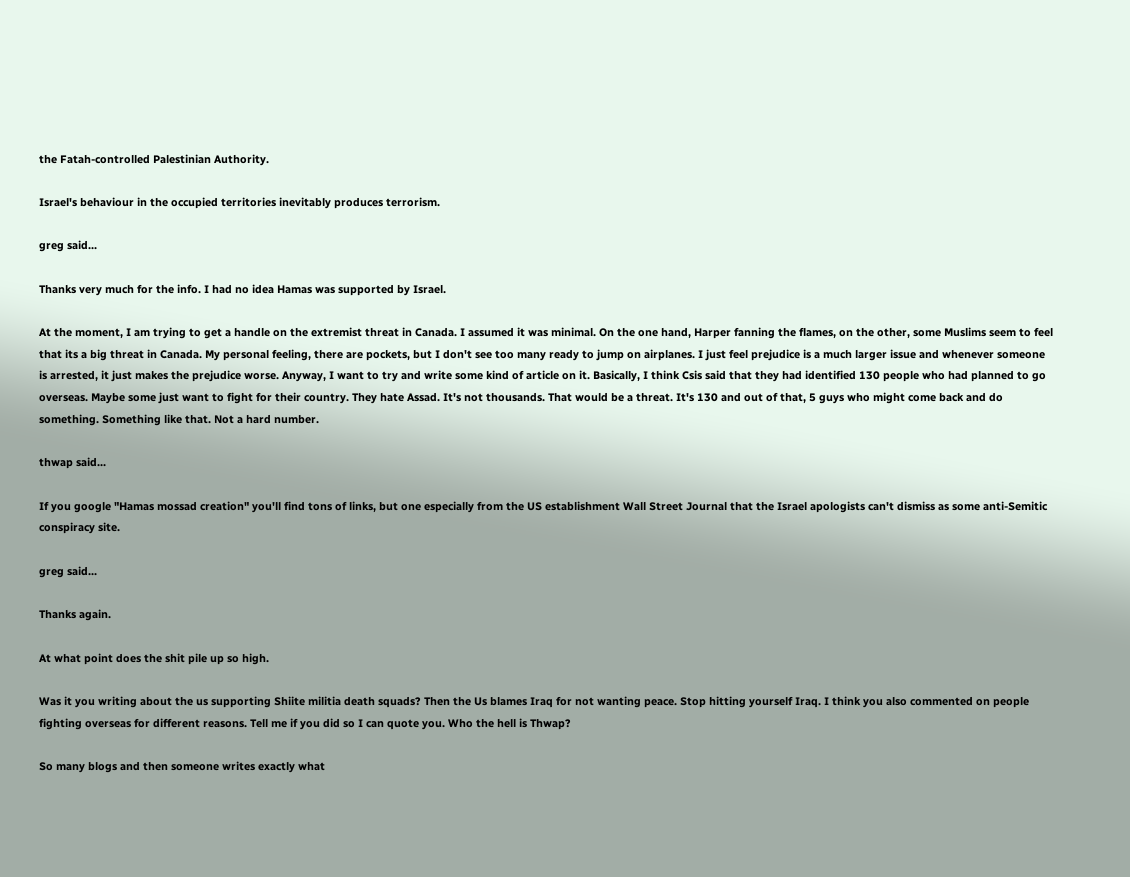the Fatah-controlled Palestinian Authority.

Israel's behaviour in the occupied territories inevitably produces terrorism.

greg said...

Thanks very much for the info. I had no idea Hamas was supported by Israel.

At the moment, I am trying to get a handle on the extremist threat in Canada. I assumed it was minimal. On the one hand, Harper fanning the flames, on the other, some Muslims seem to feel that its a big threat in Canada. My personal feeling, there are pockets, but I don't see too many ready to jump on airplanes. I just feel prejudice is a much larger issue and whenever someone is arrested, it just makes the prejudice worse. Anyway, I want to try and write some kind of article on it. Basically, I think Csis said that they had identified 130 people who had planned to go overseas. Maybe some just want to fight for their country. They hate Assad. It's not thousands. That would be a threat. It's 130 and out of that, 5 guys who might come back and do something. Something like that. Not a hard number.

thwap said...

If you google "Hamas mossad creation" you'll find tons of links, but one especially from the US establishment Wall Street Journal that the Israel apologists can't dismiss as some anti-Semitic conspiracy site.

greg said...

Thanks again.

At what point does the shit pile up so high.

Was it you writing about the us supporting Shiite militia death squads? Then the Us blames Iraq for not wanting peace. Stop hitting yourself Iraq. I think you also commented on people fighting overseas for different reasons. Tell me if you did so I can quote you. Who the hell is Thwap?

So many blogs and then someone writes exactly what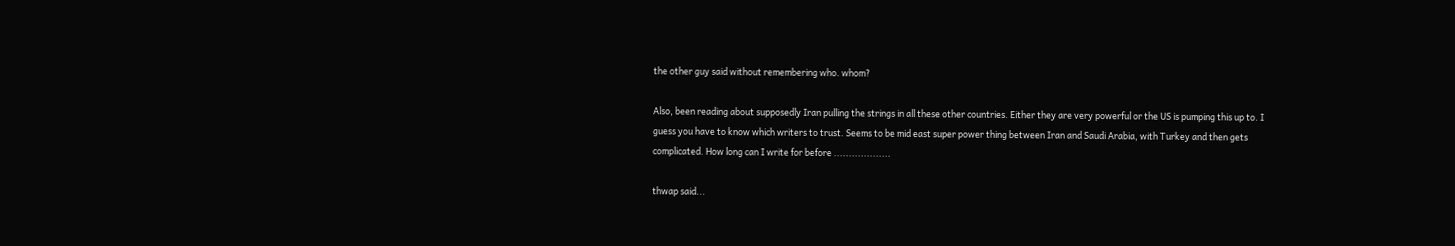the other guy said without remembering who. whom?

Also, been reading about supposedly Iran pulling the strings in all these other countries. Either they are very powerful or the US is pumping this up to. I guess you have to know which writers to trust. Seems to be mid east super power thing between Iran and Saudi Arabia, with Turkey and then gets complicated. How long can I write for before ...................

thwap said...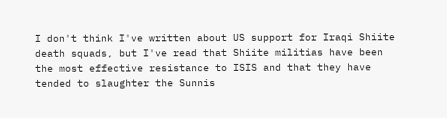I don't think I've written about US support for Iraqi Shiite death squads, but I've read that Shiite militias have been the most effective resistance to ISIS and that they have tended to slaughter the Sunnis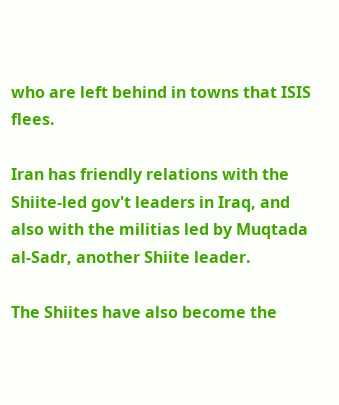who are left behind in towns that ISIS flees.

Iran has friendly relations with the Shiite-led gov't leaders in Iraq, and also with the militias led by Muqtada al-Sadr, another Shiite leader.

The Shiites have also become the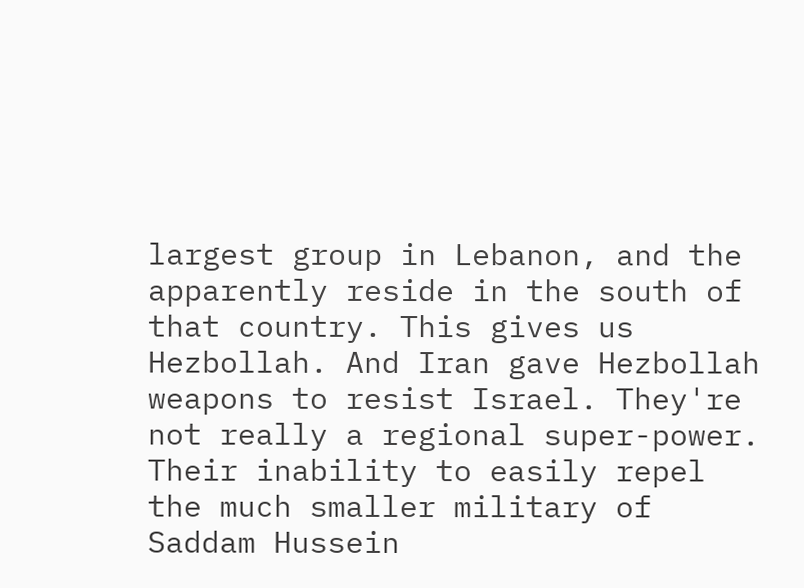largest group in Lebanon, and the apparently reside in the south of that country. This gives us Hezbollah. And Iran gave Hezbollah weapons to resist Israel. They're not really a regional super-power. Their inability to easily repel the much smaller military of Saddam Hussein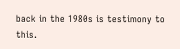back in the 1980s is testimony to this.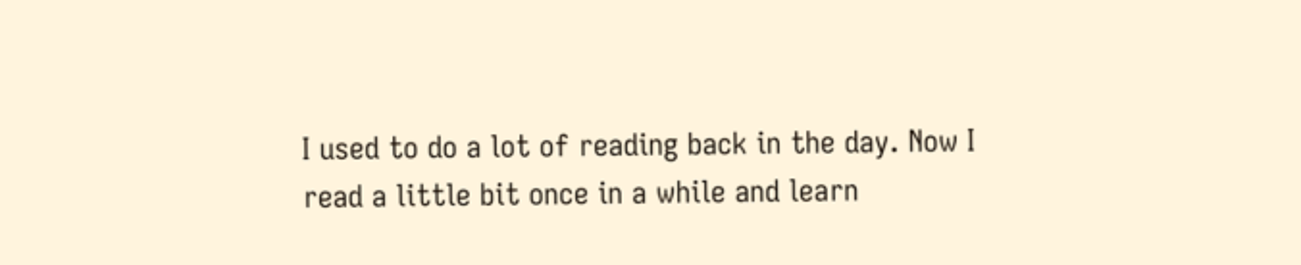I used to do a lot of reading back in the day. Now I read a little bit once in a while and learn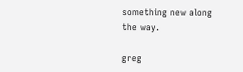something new along the way.

greg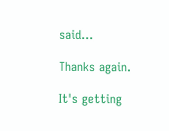said...

Thanks again.

It's getting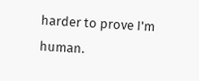harder to prove I'm human.